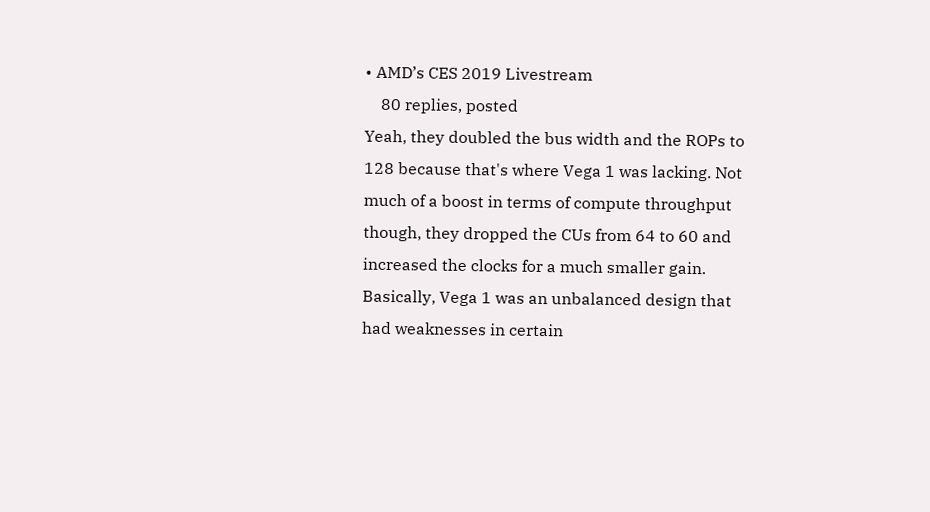• AMD’s CES 2019 Livestream
    80 replies, posted
Yeah, they doubled the bus width and the ROPs to 128 because that's where Vega 1 was lacking. Not much of a boost in terms of compute throughput though, they dropped the CUs from 64 to 60 and increased the clocks for a much smaller gain. Basically, Vega 1 was an unbalanced design that had weaknesses in certain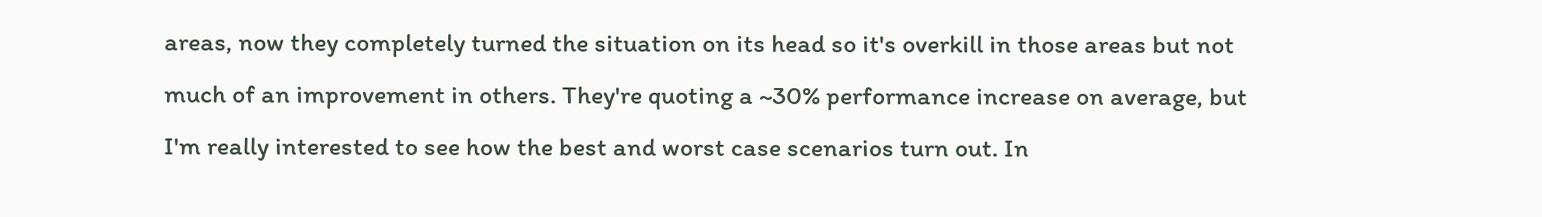areas, now they completely turned the situation on its head so it's overkill in those areas but not much of an improvement in others. They're quoting a ~30% performance increase on average, but I'm really interested to see how the best and worst case scenarios turn out. In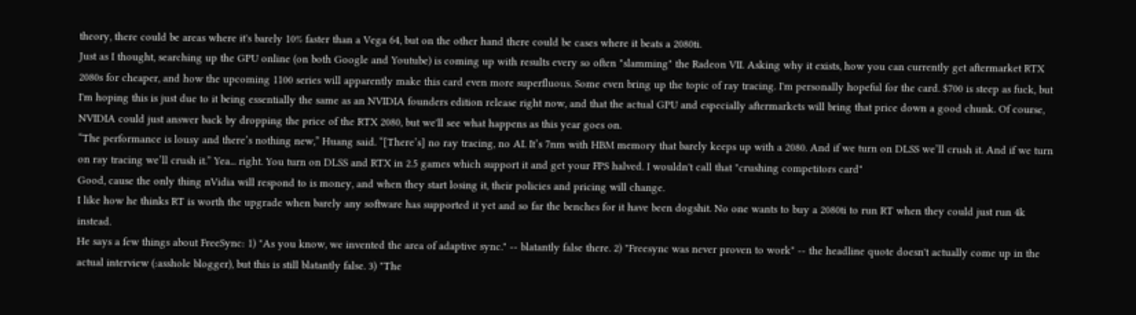theory, there could be areas where it's barely 10% faster than a Vega 64, but on the other hand there could be cases where it beats a 2080ti.
Just as I thought, searching up the GPU online (on both Google and Youtube) is coming up with results every so often "slamming" the Radeon VII. Asking why it exists, how you can currently get aftermarket RTX 2080s for cheaper, and how the upcoming 1100 series will apparently make this card even more superfluous. Some even bring up the topic of ray tracing. I'm personally hopeful for the card. $700 is steep as fuck, but I'm hoping this is just due to it being essentially the same as an NVIDIA founders edition release right now, and that the actual GPU and especially aftermarkets will bring that price down a good chunk. Of course, NVIDIA could just answer back by dropping the price of the RTX 2080, but we'll see what happens as this year goes on.
“The performance is lousy and there’s nothing new,” Huang said. “[There’s] no ray tracing, no AI. It’s 7nm with HBM memory that barely keeps up with a 2080. And if we turn on DLSS we’ll crush it. And if we turn on ray tracing we’ll crush it.” Yea... right. You turn on DLSS and RTX in 2.5 games which support it and get your FPS halved. I wouldn't call that "crushing competitors card"
Good, cause the only thing nVidia will respond to is money, and when they start losing it, their policies and pricing will change.
I like how he thinks RT is worth the upgrade when barely any software has supported it yet and so far the benches for it have been dogshit. No one wants to buy a 2080ti to run RT when they could just run 4k instead.
He says a few things about FreeSync: 1) "As you know, we invented the area of adaptive sync." -- blatantly false there. 2) "Freesync was never proven to work" -- the headline quote doesn't actually come up in the actual interview (:asshole blogger), but this is still blatantly false. 3) "The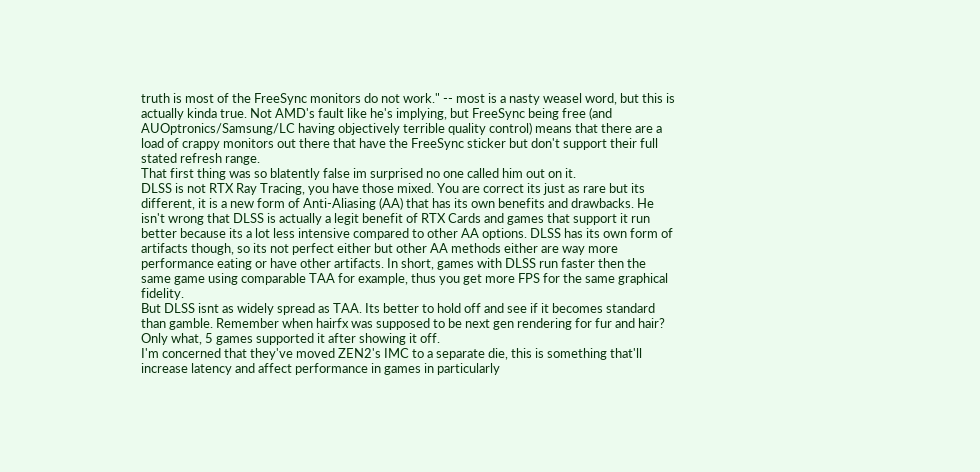truth is most of the FreeSync monitors do not work." -- most is a nasty weasel word, but this is actually kinda true. Not AMD's fault like he's implying, but FreeSync being free (and AUOptronics/Samsung/LC having objectively terrible quality control) means that there are a load of crappy monitors out there that have the FreeSync sticker but don't support their full stated refresh range.
That first thing was so blatently false im surprised no one called him out on it.
DLSS is not RTX Ray Tracing, you have those mixed. You are correct its just as rare but its different, it is a new form of Anti-Aliasing (AA) that has its own benefits and drawbacks. He isn't wrong that DLSS is actually a legit benefit of RTX Cards and games that support it run better because its a lot less intensive compared to other AA options. DLSS has its own form of artifacts though, so its not perfect either but other AA methods either are way more performance eating or have other artifacts. In short, games with DLSS run faster then the same game using comparable TAA for example, thus you get more FPS for the same graphical fidelity.
But DLSS isnt as widely spread as TAA. Its better to hold off and see if it becomes standard than gamble. Remember when hairfx was supposed to be next gen rendering for fur and hair? Only what, 5 games supported it after showing it off.
I'm concerned that they've moved ZEN2's IMC to a separate die, this is something that'll increase latency and affect performance in games in particularly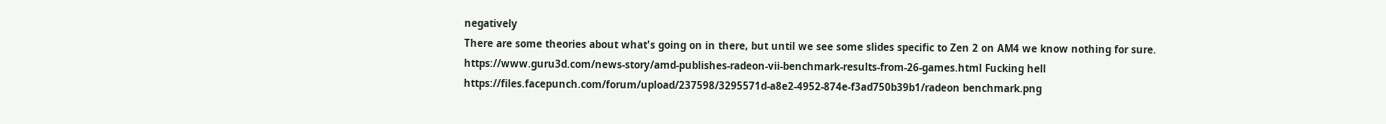negatively
There are some theories about what's going on in there, but until we see some slides specific to Zen 2 on AM4 we know nothing for sure.
https://www.guru3d.com/news-story/amd-publishes-radeon-vii-benchmark-results-from-26-games.html Fucking hell https://files.facepunch.com/forum/upload/237598/3295571d-a8e2-4952-874e-f3ad750b39b1/radeon benchmark.png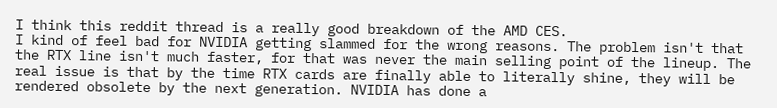I think this reddit thread is a really good breakdown of the AMD CES.
I kind of feel bad for NVIDIA getting slammed for the wrong reasons. The problem isn't that the RTX line isn't much faster, for that was never the main selling point of the lineup. The real issue is that by the time RTX cards are finally able to literally shine, they will be rendered obsolete by the next generation. NVIDIA has done a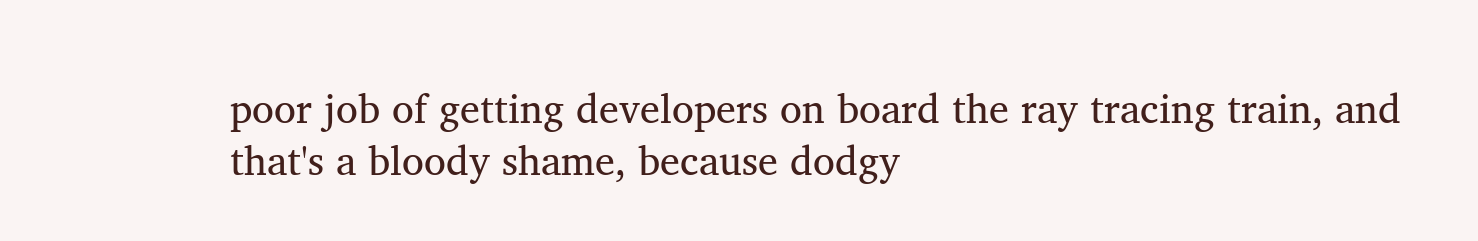poor job of getting developers on board the ray tracing train, and that's a bloody shame, because dodgy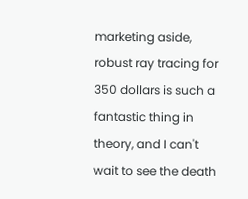marketing aside, robust ray tracing for 350 dollars is such a fantastic thing in theory, and I can't wait to see the death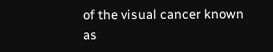of the visual cancer known as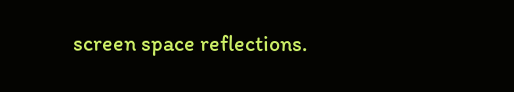screen space reflections.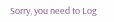Sorry, you need to Log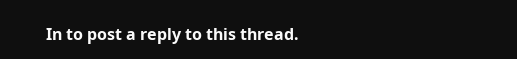In to post a reply to this thread.